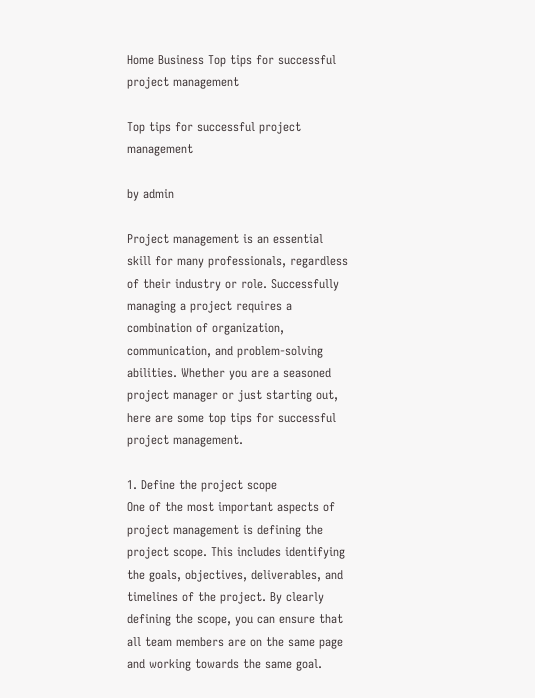Home Business Top tips for successful project management

Top tips for successful project management

by admin

Project management is an essential skill for many professionals, regardless of their industry or role. Successfully managing a project requires a combination of organization, communication, and problem-solving abilities. Whether you are a seasoned project manager or just starting out, here are some top tips for successful project management.

1. Define the project scope
One of the most important aspects of project management is defining the project scope. This includes identifying the goals, objectives, deliverables, and timelines of the project. By clearly defining the scope, you can ensure that all team members are on the same page and working towards the same goal.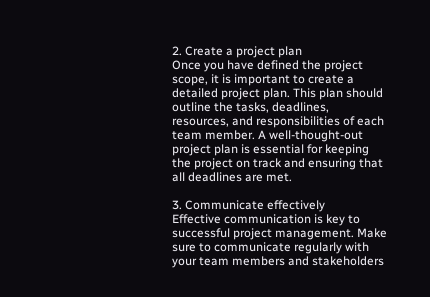2. Create a project plan
Once you have defined the project scope, it is important to create a detailed project plan. This plan should outline the tasks, deadlines, resources, and responsibilities of each team member. A well-thought-out project plan is essential for keeping the project on track and ensuring that all deadlines are met.

3. Communicate effectively
Effective communication is key to successful project management. Make sure to communicate regularly with your team members and stakeholders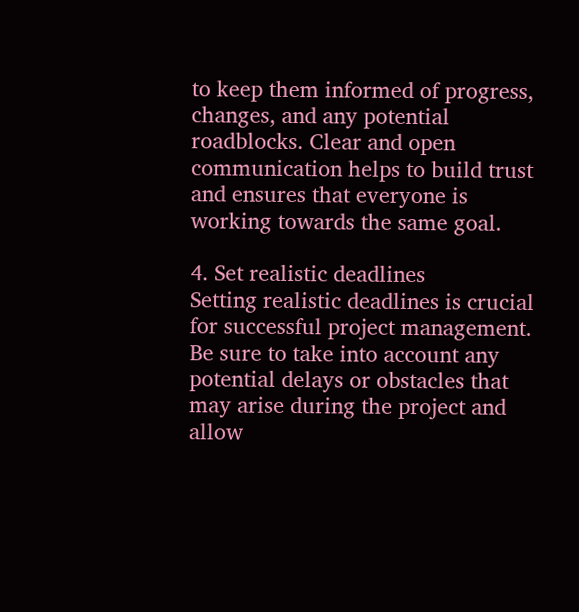to keep them informed of progress, changes, and any potential roadblocks. Clear and open communication helps to build trust and ensures that everyone is working towards the same goal.

4. Set realistic deadlines
Setting realistic deadlines is crucial for successful project management. Be sure to take into account any potential delays or obstacles that may arise during the project and allow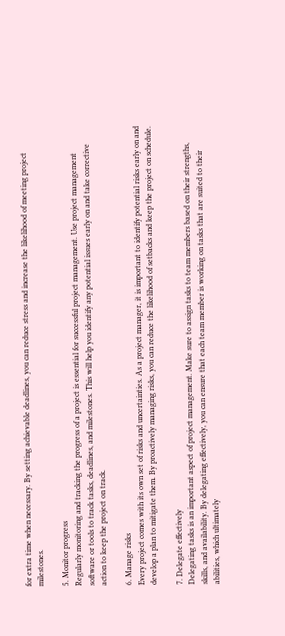for extra time when necessary. By setting achievable deadlines, you can reduce stress and increase the likelihood of meeting project milestones.

5. Monitor progress
Regularly monitoring and tracking the progress of a project is essential for successful project management. Use project management software or tools to track tasks, deadlines, and milestones. This will help you identify any potential issues early on and take corrective action to keep the project on track.

6. Manage risks
Every project comes with its own set of risks and uncertainties. As a project manager, it is important to identify potential risks early on and develop a plan to mitigate them. By proactively managing risks, you can reduce the likelihood of setbacks and keep the project on schedule.

7. Delegate effectively
Delegating tasks is an important aspect of project management. Make sure to assign tasks to team members based on their strengths, skills, and availability. By delegating effectively, you can ensure that each team member is working on tasks that are suited to their abilities, which ultimately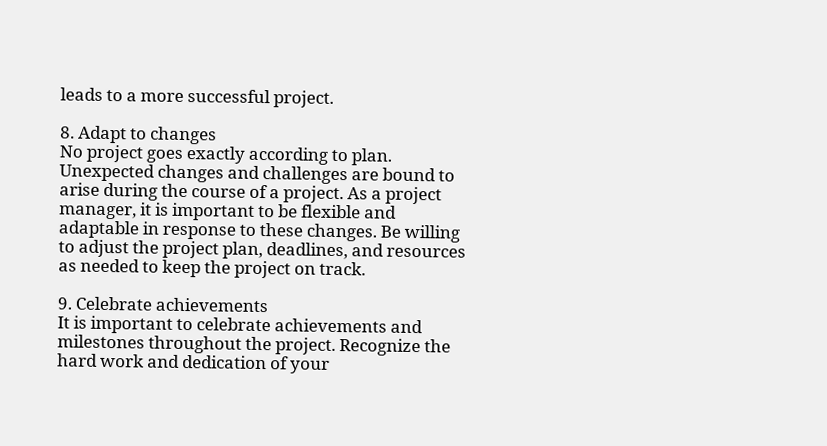leads to a more successful project.

8. Adapt to changes
No project goes exactly according to plan. Unexpected changes and challenges are bound to arise during the course of a project. As a project manager, it is important to be flexible and adaptable in response to these changes. Be willing to adjust the project plan, deadlines, and resources as needed to keep the project on track.

9. Celebrate achievements
It is important to celebrate achievements and milestones throughout the project. Recognize the hard work and dedication of your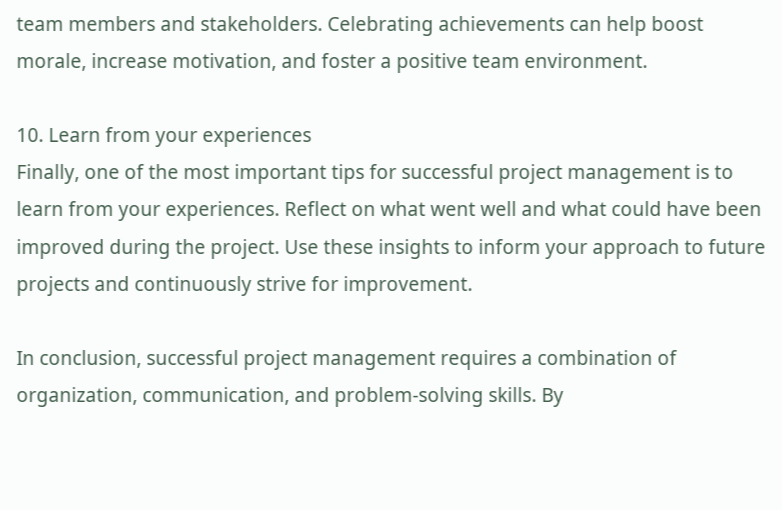team members and stakeholders. Celebrating achievements can help boost morale, increase motivation, and foster a positive team environment.

10. Learn from your experiences
Finally, one of the most important tips for successful project management is to learn from your experiences. Reflect on what went well and what could have been improved during the project. Use these insights to inform your approach to future projects and continuously strive for improvement.

In conclusion, successful project management requires a combination of organization, communication, and problem-solving skills. By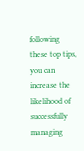following these top tips, you can increase the likelihood of successfully managing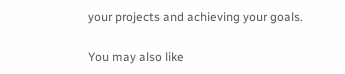your projects and achieving your goals.

You may also like